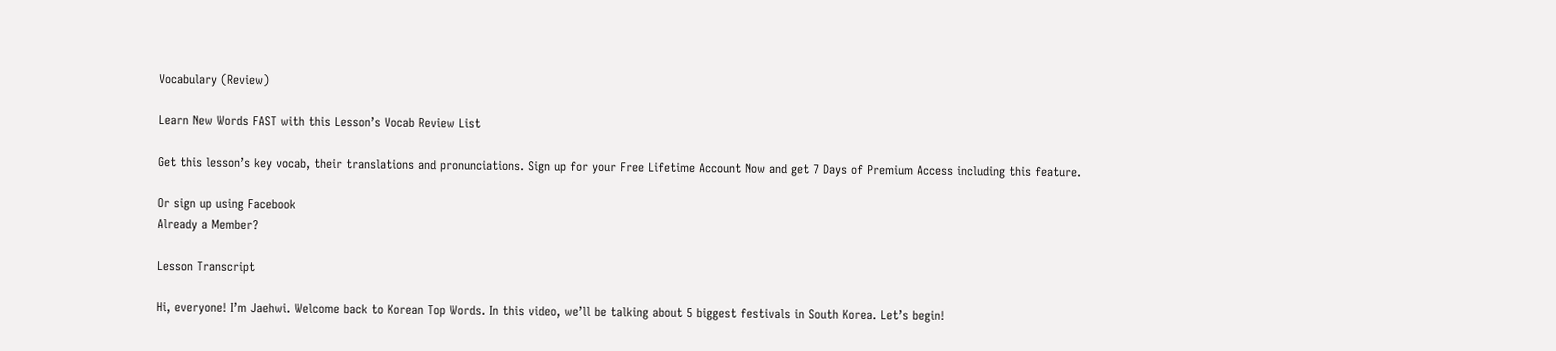Vocabulary (Review)

Learn New Words FAST with this Lesson’s Vocab Review List

Get this lesson’s key vocab, their translations and pronunciations. Sign up for your Free Lifetime Account Now and get 7 Days of Premium Access including this feature.

Or sign up using Facebook
Already a Member?

Lesson Transcript

Hi, everyone! I’m Jaehwi. Welcome back to Korean Top Words. In this video, we’ll be talking about 5 biggest festivals in South Korea. Let’s begin!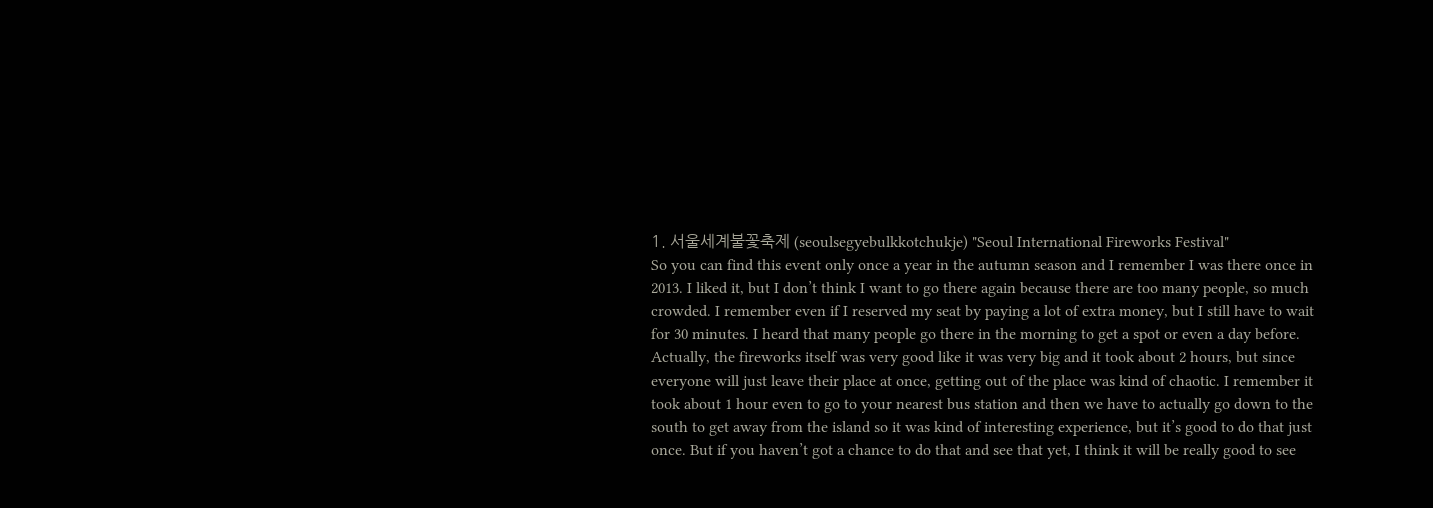1. 서울세계불꽃축제 (seoulsegyebulkkotchukje) "Seoul International Fireworks Festival"
So you can find this event only once a year in the autumn season and I remember I was there once in 2013. I liked it, but I don’t think I want to go there again because there are too many people, so much crowded. I remember even if I reserved my seat by paying a lot of extra money, but I still have to wait for 30 minutes. I heard that many people go there in the morning to get a spot or even a day before. Actually, the fireworks itself was very good like it was very big and it took about 2 hours, but since everyone will just leave their place at once, getting out of the place was kind of chaotic. I remember it took about 1 hour even to go to your nearest bus station and then we have to actually go down to the south to get away from the island so it was kind of interesting experience, but it’s good to do that just once. But if you haven’t got a chance to do that and see that yet, I think it will be really good to see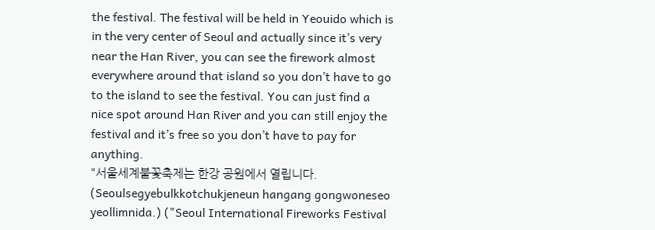the festival. The festival will be held in Yeouido which is in the very center of Seoul and actually since it’s very near the Han River, you can see the firework almost everywhere around that island so you don’t have to go to the island to see the festival. You can just find a nice spot around Han River and you can still enjoy the festival and it’s free so you don’t have to pay for anything.
"서울세계불꽃축제는 한강 공원에서 열립니다. (Seoulsegyebulkkotchukjeneun hangang gongwoneseo yeollimnida.) ("Seoul International Fireworks Festival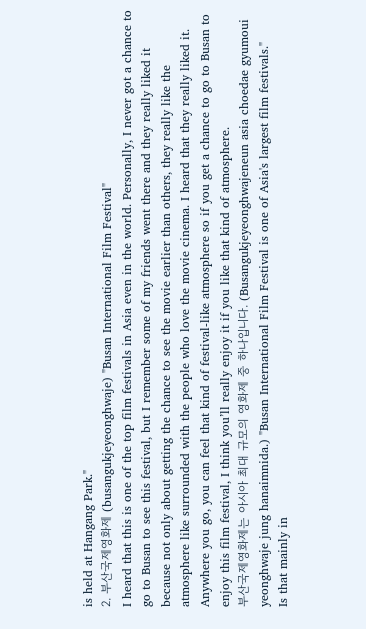is held at Hangang Park."
2. 부산국제영화제 (busangukjeyeonghwaje) "Busan International Film Festival"
I heard that this is one of the top film festivals in Asia even in the world. Personally, I never got a chance to go to Busan to see this festival, but I remember some of my friends went there and they really liked it because not only about getting the chance to see the movie earlier than others, they really like the atmosphere like surrounded with the people who love the movie cinema. I heard that they really liked it. Anywhere you go, you can feel that kind of festival-like atmosphere so if you get a chance to go to Busan to enjoy this film festival, I think you’ll really enjoy it if you like that kind of atmosphere.
부산국제영화제는 아시아 최대 규모의 영화제 중 하나입니다. (Busangukjeyeonghwajeneun asia choedae gyumoui yeonghwaje jung hanaimnida.) "Busan International Film Festival is one of Asia's largest film festivals."
Is that mainly in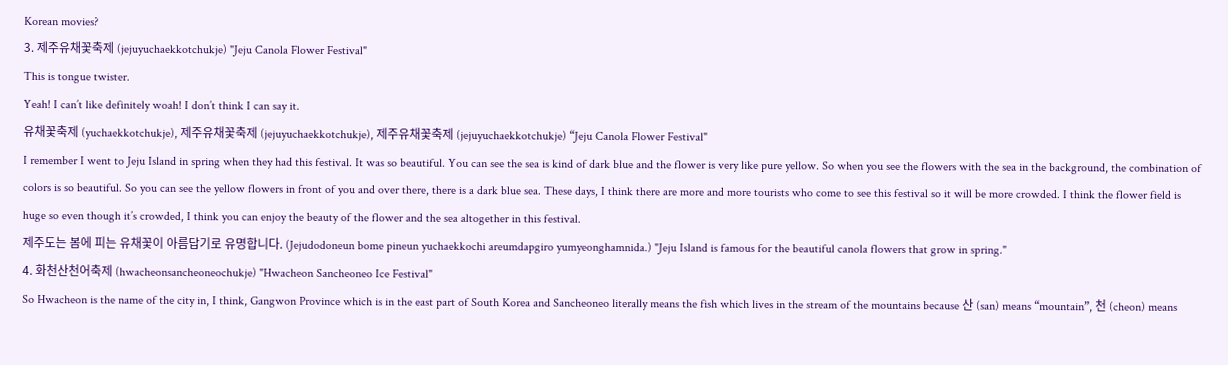Korean movies?
3. 제주유채꽃축제 (jejuyuchaekkotchukje) "Jeju Canola Flower Festival"
This is tongue twister.
Yeah! I can’t like definitely woah! I don’t think I can say it.
유채꽃축제 (yuchaekkotchukje), 제주유채꽃축제 (jejuyuchaekkotchukje), 제주유채꽃축제 (jejuyuchaekkotchukje) “Jeju Canola Flower Festival"
I remember I went to Jeju Island in spring when they had this festival. It was so beautiful. You can see the sea is kind of dark blue and the flower is very like pure yellow. So when you see the flowers with the sea in the background, the combination of colors is so beautiful. So you can see the yellow flowers in front of you and over there, there is a dark blue sea. These days, I think there are more and more tourists who come to see this festival so it will be more crowded. I think the flower field is huge so even though it’s crowded, I think you can enjoy the beauty of the flower and the sea altogether in this festival.
제주도는 봄에 피는 유채꽃이 아름답기로 유명합니다. (Jejudodoneun bome pineun yuchaekkochi areumdapgiro yumyeonghamnida.) "Jeju Island is famous for the beautiful canola flowers that grow in spring."
4. 화천산천어축제 (hwacheonsancheoneochukje) "Hwacheon Sancheoneo Ice Festival"
So Hwacheon is the name of the city in, I think, Gangwon Province which is in the east part of South Korea and Sancheoneo literally means the fish which lives in the stream of the mountains because 산 (san) means “mountain”, 천 (cheon) means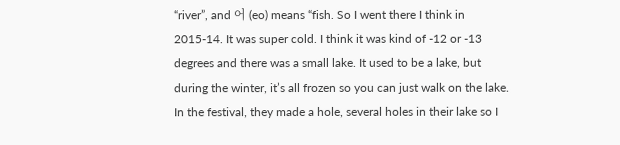“river”, and 어 (eo) means “fish. So I went there I think in 2015-14. It was super cold. I think it was kind of -12 or -13 degrees and there was a small lake. It used to be a lake, but during the winter, it’s all frozen so you can just walk on the lake. In the festival, they made a hole, several holes in their lake so I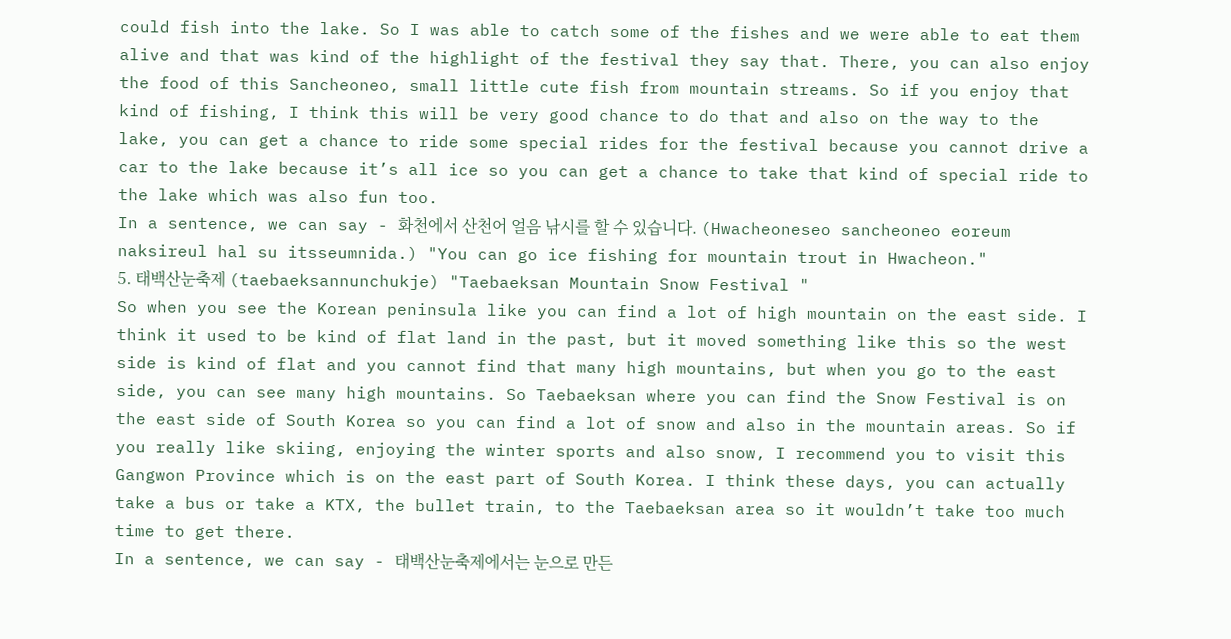could fish into the lake. So I was able to catch some of the fishes and we were able to eat them alive and that was kind of the highlight of the festival they say that. There, you can also enjoy the food of this Sancheoneo, small little cute fish from mountain streams. So if you enjoy that kind of fishing, I think this will be very good chance to do that and also on the way to the lake, you can get a chance to ride some special rides for the festival because you cannot drive a car to the lake because it’s all ice so you can get a chance to take that kind of special ride to the lake which was also fun too.
In a sentence, we can say - 화천에서 산천어 얼음 낚시를 할 수 있습니다. (Hwacheoneseo sancheoneo eoreum naksireul hal su itsseumnida.) "You can go ice fishing for mountain trout in Hwacheon."
5. 태백산눈축제 (taebaeksannunchukje) "Taebaeksan Mountain Snow Festival "
So when you see the Korean peninsula like you can find a lot of high mountain on the east side. I think it used to be kind of flat land in the past, but it moved something like this so the west side is kind of flat and you cannot find that many high mountains, but when you go to the east side, you can see many high mountains. So Taebaeksan where you can find the Snow Festival is on the east side of South Korea so you can find a lot of snow and also in the mountain areas. So if you really like skiing, enjoying the winter sports and also snow, I recommend you to visit this Gangwon Province which is on the east part of South Korea. I think these days, you can actually take a bus or take a KTX, the bullet train, to the Taebaeksan area so it wouldn’t take too much time to get there.
In a sentence, we can say - 태백산눈축제에서는 눈으로 만든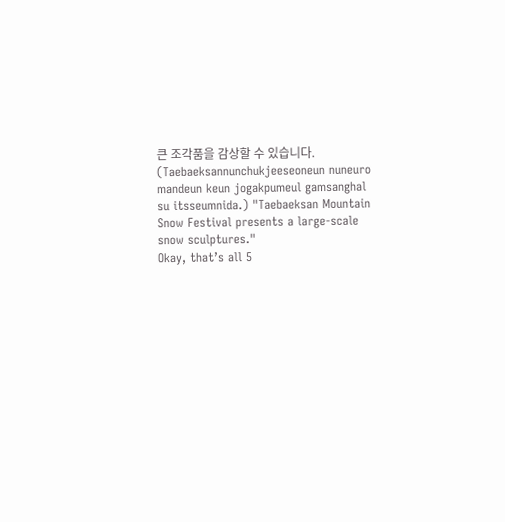큰 조각품을 감상할 수 있습니다. (Taebaeksannunchukjeeseoneun nuneuro mandeun keun jogakpumeul gamsanghal su itsseumnida.) "Taebaeksan Mountain Snow Festival presents a large-scale snow sculptures."
Okay, that’s all 5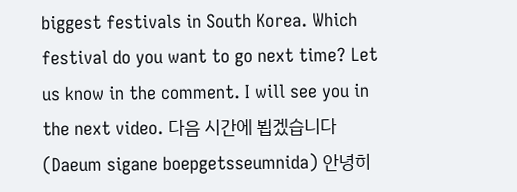biggest festivals in South Korea. Which festival do you want to go next time? Let us know in the comment. I will see you in the next video. 다음 시간에 뵙겠습니다 (Daeum sigane boepgetsseumnida) 안녕히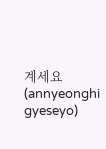계세요 (annyeonghi gyeseyo)